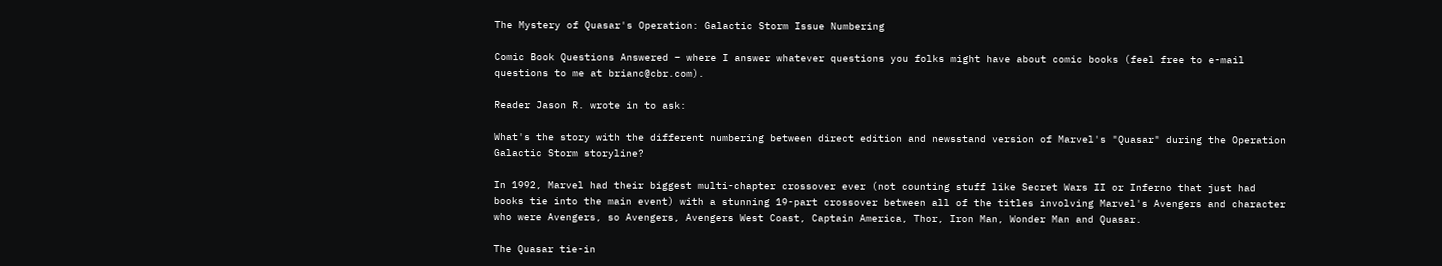The Mystery of Quasar's Operation: Galactic Storm Issue Numbering

Comic Book Questions Answered – where I answer whatever questions you folks might have about comic books (feel free to e-mail questions to me at brianc@cbr.com).

Reader Jason R. wrote in to ask:

What's the story with the different numbering between direct edition and newsstand version of Marvel's "Quasar" during the Operation Galactic Storm storyline?

In 1992, Marvel had their biggest multi-chapter crossover ever (not counting stuff like Secret Wars II or Inferno that just had books tie into the main event) with a stunning 19-part crossover between all of the titles involving Marvel's Avengers and character who were Avengers, so Avengers, Avengers West Coast, Captain America, Thor, Iron Man, Wonder Man and Quasar.

The Quasar tie-in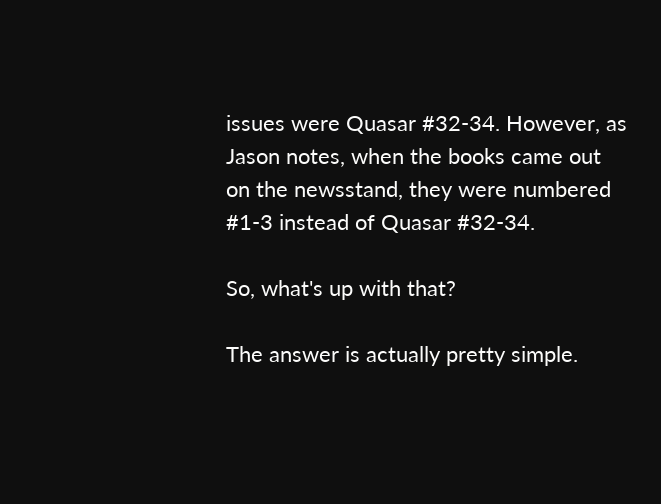issues were Quasar #32-34. However, as Jason notes, when the books came out on the newsstand, they were numbered #1-3 instead of Quasar #32-34.

So, what's up with that?

The answer is actually pretty simple.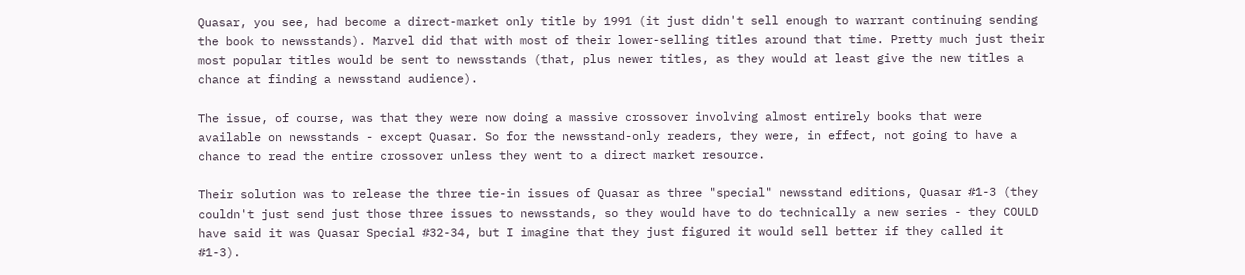Quasar, you see, had become a direct-market only title by 1991 (it just didn't sell enough to warrant continuing sending the book to newsstands). Marvel did that with most of their lower-selling titles around that time. Pretty much just their most popular titles would be sent to newsstands (that, plus newer titles, as they would at least give the new titles a chance at finding a newsstand audience).

The issue, of course, was that they were now doing a massive crossover involving almost entirely books that were available on newsstands - except Quasar. So for the newsstand-only readers, they were, in effect, not going to have a chance to read the entire crossover unless they went to a direct market resource.

Their solution was to release the three tie-in issues of Quasar as three "special" newsstand editions, Quasar #1-3 (they couldn't just send just those three issues to newsstands, so they would have to do technically a new series - they COULD have said it was Quasar Special #32-34, but I imagine that they just figured it would sell better if they called it #1-3).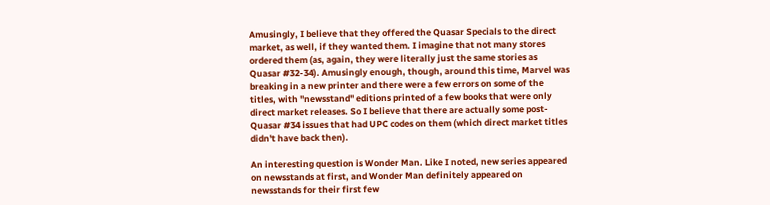Amusingly, I believe that they offered the Quasar Specials to the direct market, as well, if they wanted them. I imagine that not many stores ordered them (as, again, they were literally just the same stories as Quasar #32-34). Amusingly enough, though, around this time, Marvel was breaking in a new printer and there were a few errors on some of the titles, with "newsstand" editions printed of a few books that were only direct market releases. So I believe that there are actually some post-Quasar #34 issues that had UPC codes on them (which direct market titles didn't have back then).

An interesting question is Wonder Man. Like I noted, new series appeared on newsstands at first, and Wonder Man definitely appeared on newsstands for their first few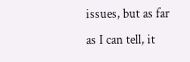issues, but as far as I can tell, it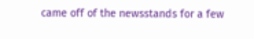came off of the newsstands for a few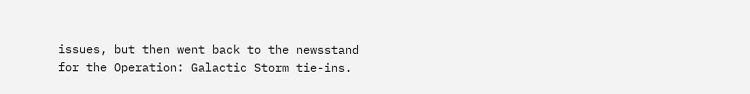issues, but then went back to the newsstand for the Operation: Galactic Storm tie-ins.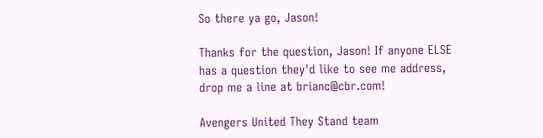So there ya go, Jason!

Thanks for the question, Jason! If anyone ELSE has a question they'd like to see me address, drop me a line at brianc@cbr.com!

Avengers United They Stand team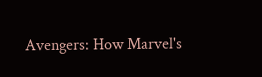Avengers: How Marvel's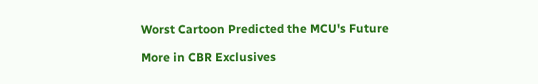Worst Cartoon Predicted the MCU's Future

More in CBR Exclusives